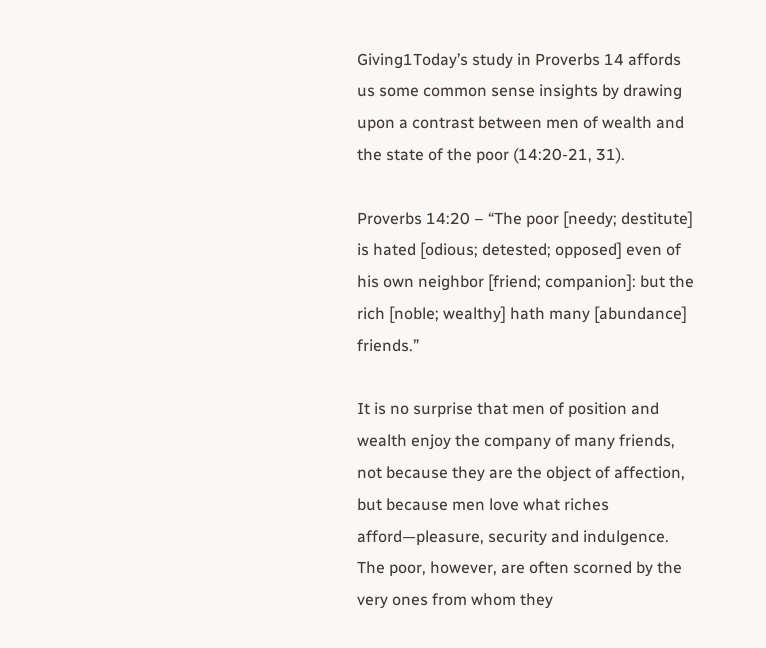Giving1Today’s study in Proverbs 14 affords us some common sense insights by drawing upon a contrast between men of wealth and the state of the poor (14:20-21, 31).

Proverbs 14:20 – “The poor [needy; destitute] is hated [odious; detested; opposed] even of his own neighbor [friend; companion]: but the rich [noble; wealthy] hath many [abundance] friends.”

It is no surprise that men of position and wealth enjoy the company of many friends, not because they are the object of affection, but because men love what riches afford—pleasure, security and indulgence. The poor, however, are often scorned by the very ones from whom they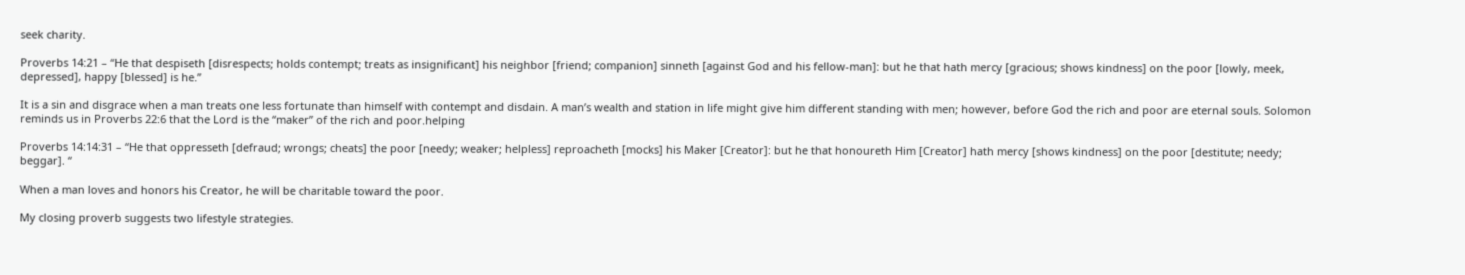seek charity.

Proverbs 14:21 – “He that despiseth [disrespects; holds contempt; treats as insignificant] his neighbor [friend; companion] sinneth [against God and his fellow-man]: but he that hath mercy [gracious; shows kindness] on the poor [lowly, meek, depressed], happy [blessed] is he.”

It is a sin and disgrace when a man treats one less fortunate than himself with contempt and disdain. A man’s wealth and station in life might give him different standing with men; however, before God the rich and poor are eternal souls. Solomon reminds us in Proverbs 22:6 that the Lord is the “maker” of the rich and poor.helping

Proverbs 14:14:31 – “He that oppresseth [defraud; wrongs; cheats] the poor [needy; weaker; helpless] reproacheth [mocks] his Maker [Creator]: but he that honoureth Him [Creator] hath mercy [shows kindness] on the poor [destitute; needy; beggar]. “

When a man loves and honors his Creator, he will be charitable toward the poor.

My closing proverb suggests two lifestyle strategies.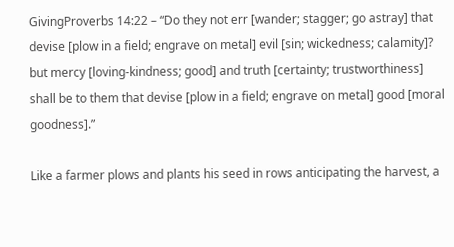GivingProverbs 14:22 – “Do they not err [wander; stagger; go astray] that devise [plow in a field; engrave on metal] evil [sin; wickedness; calamity]? but mercy [loving-kindness; good] and truth [certainty; trustworthiness] shall be to them that devise [plow in a field; engrave on metal] good [moral goodness].”

Like a farmer plows and plants his seed in rows anticipating the harvest, a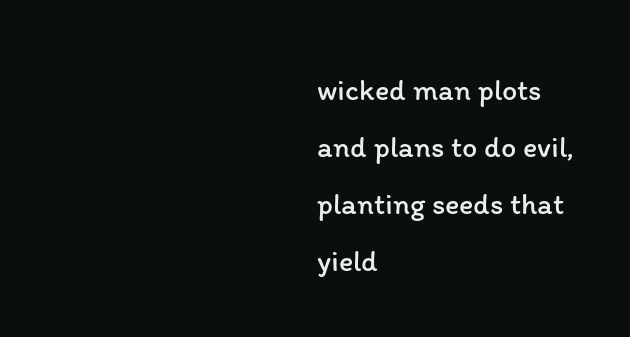wicked man plots and plans to do evil,  planting seeds that yield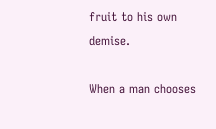fruit to his own demise.

When a man chooses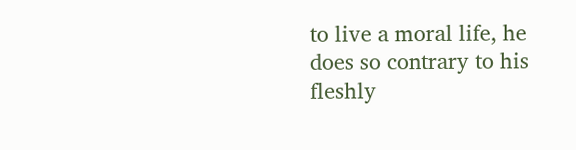to live a moral life, he does so contrary to his fleshly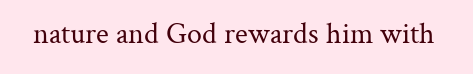nature and God rewards him with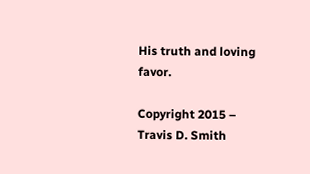His truth and loving favor.

Copyright 2015 – Travis D. Smith